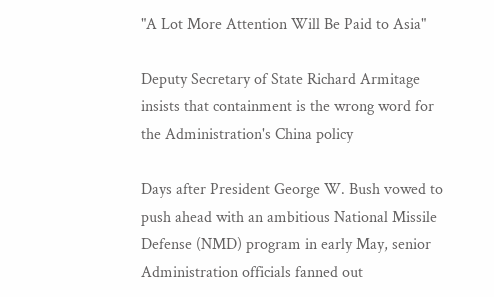"A Lot More Attention Will Be Paid to Asia"

Deputy Secretary of State Richard Armitage insists that containment is the wrong word for the Administration's China policy

Days after President George W. Bush vowed to push ahead with an ambitious National Missile Defense (NMD) program in early May, senior Administration officials fanned out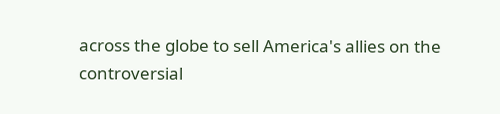across the globe to sell America's allies on the controversial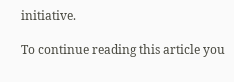initiative.

To continue reading this article you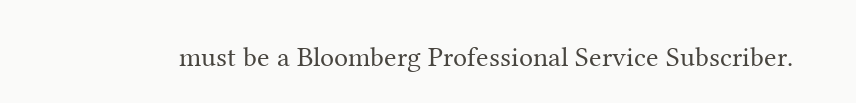must be a Bloomberg Professional Service Subscriber.